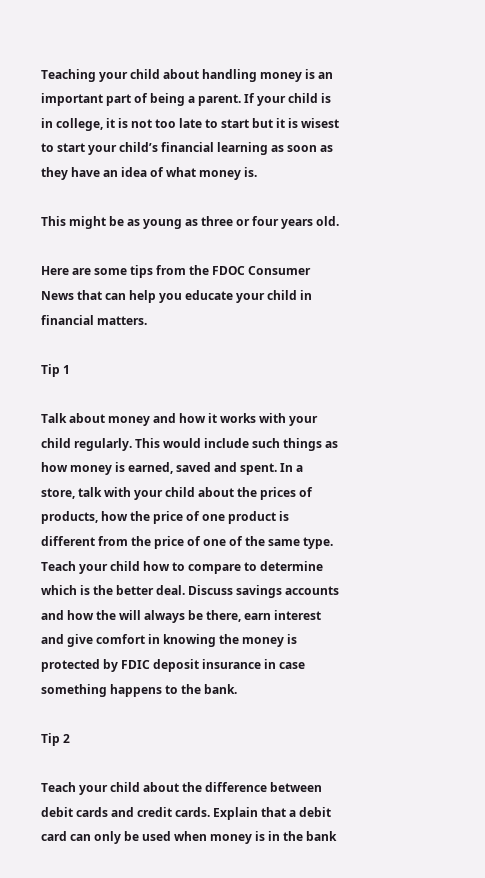Teaching your child about handling money is an important part of being a parent. If your child is in college, it is not too late to start but it is wisest to start your child’s financial learning as soon as they have an idea of what money is.

This might be as young as three or four years old.

Here are some tips from the FDOC Consumer News that can help you educate your child in financial matters.

Tip 1

Talk about money and how it works with your child regularly. This would include such things as how money is earned, saved and spent. In a store, talk with your child about the prices of products, how the price of one product is different from the price of one of the same type. Teach your child how to compare to determine which is the better deal. Discuss savings accounts and how the will always be there, earn interest and give comfort in knowing the money is protected by FDIC deposit insurance in case something happens to the bank.

Tip 2

Teach your child about the difference between debit cards and credit cards. Explain that a debit card can only be used when money is in the bank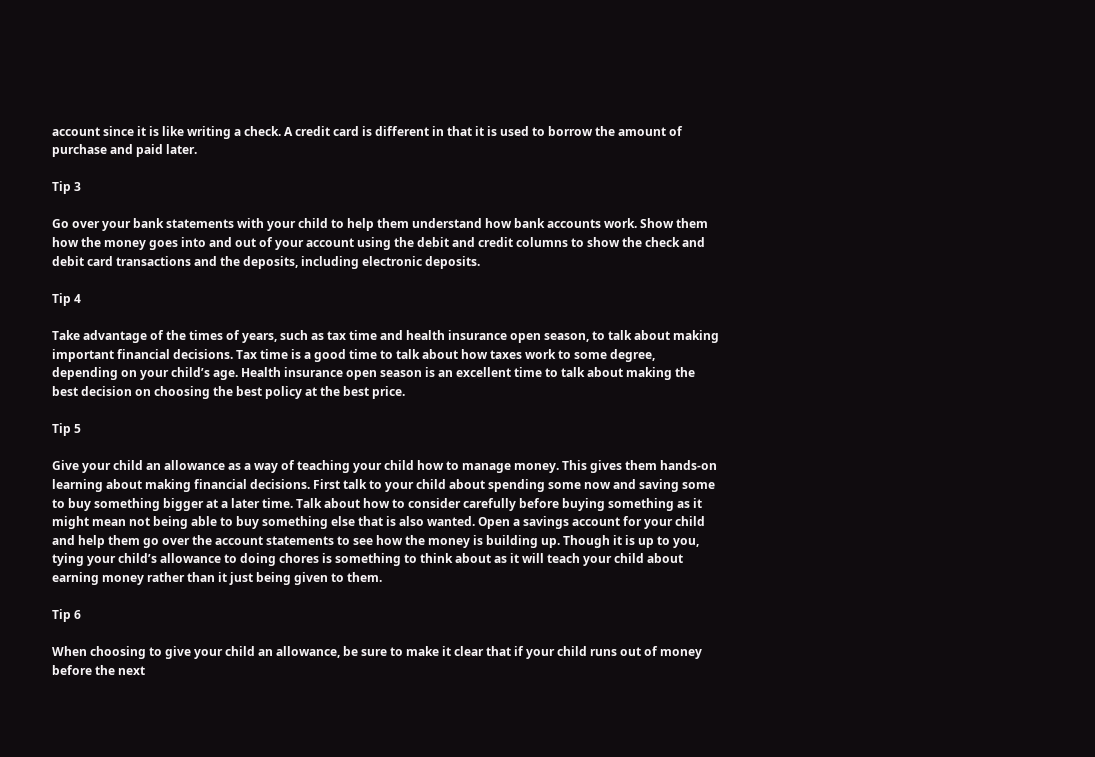account since it is like writing a check. A credit card is different in that it is used to borrow the amount of purchase and paid later.

Tip 3

Go over your bank statements with your child to help them understand how bank accounts work. Show them how the money goes into and out of your account using the debit and credit columns to show the check and debit card transactions and the deposits, including electronic deposits.

Tip 4

Take advantage of the times of years, such as tax time and health insurance open season, to talk about making important financial decisions. Tax time is a good time to talk about how taxes work to some degree, depending on your child’s age. Health insurance open season is an excellent time to talk about making the best decision on choosing the best policy at the best price.

Tip 5

Give your child an allowance as a way of teaching your child how to manage money. This gives them hands-on learning about making financial decisions. First talk to your child about spending some now and saving some to buy something bigger at a later time. Talk about how to consider carefully before buying something as it might mean not being able to buy something else that is also wanted. Open a savings account for your child and help them go over the account statements to see how the money is building up. Though it is up to you, tying your child’s allowance to doing chores is something to think about as it will teach your child about earning money rather than it just being given to them.

Tip 6

When choosing to give your child an allowance, be sure to make it clear that if your child runs out of money before the next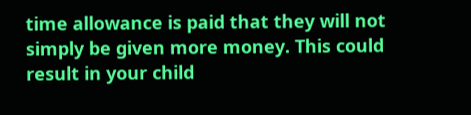time allowance is paid that they will not simply be given more money. This could result in your child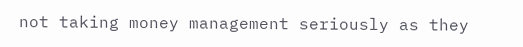not taking money management seriously as they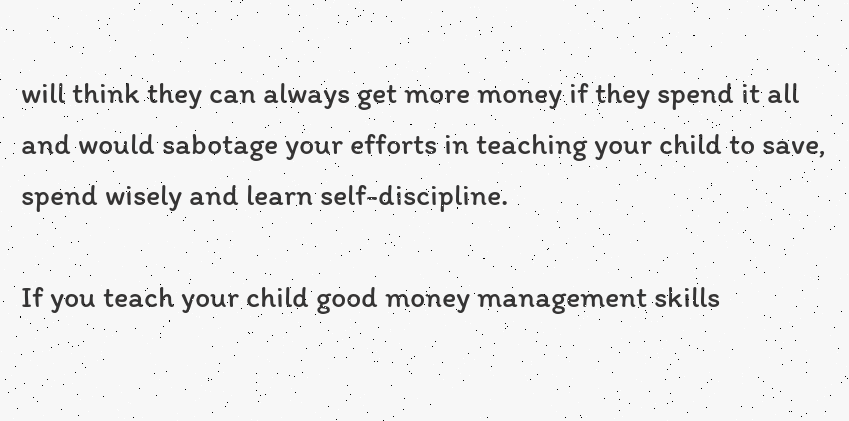will think they can always get more money if they spend it all and would sabotage your efforts in teaching your child to save, spend wisely and learn self-discipline.

If you teach your child good money management skills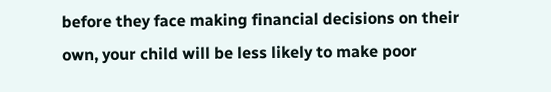before they face making financial decisions on their own, your child will be less likely to make poor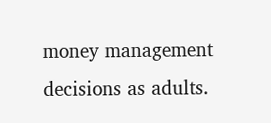money management decisions as adults.